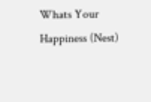Whats Your Happiness (Nest)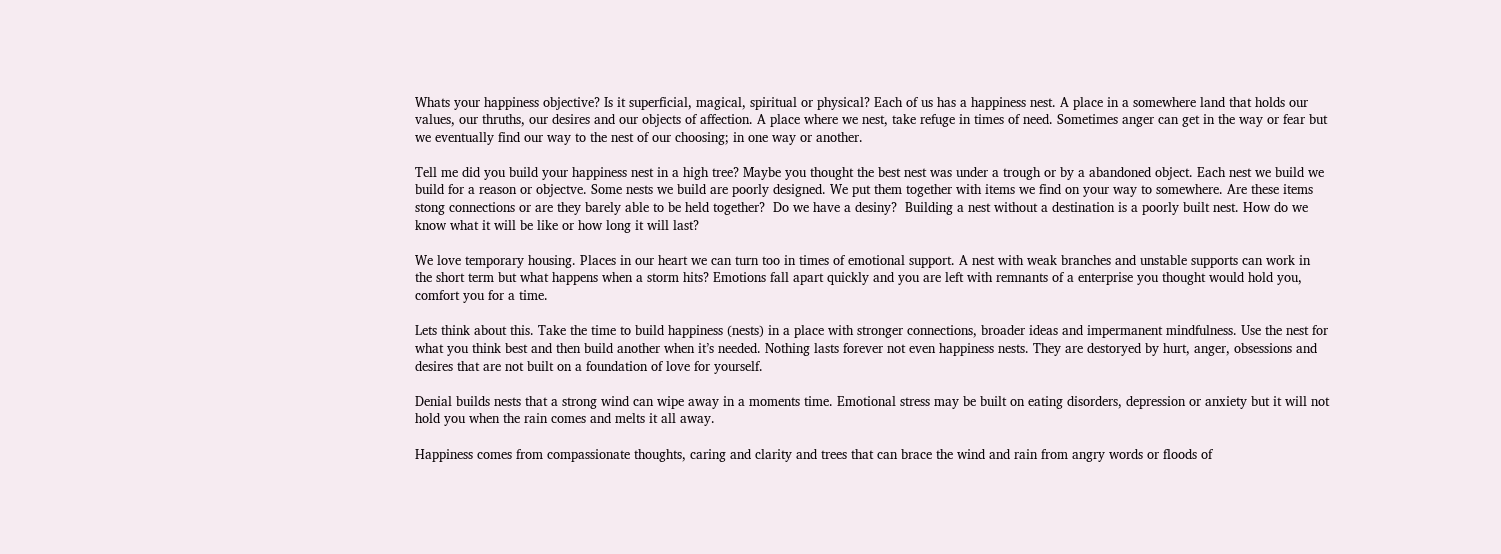Whats your happiness objective? Is it superficial, magical, spiritual or physical? Each of us has a happiness nest. A place in a somewhere land that holds our values, our thruths, our desires and our objects of affection. A place where we nest, take refuge in times of need. Sometimes anger can get in the way or fear but we eventually find our way to the nest of our choosing; in one way or another.

Tell me did you build your happiness nest in a high tree? Maybe you thought the best nest was under a trough or by a abandoned object. Each nest we build we build for a reason or objectve. Some nests we build are poorly designed. We put them together with items we find on your way to somewhere. Are these items stong connections or are they barely able to be held together?  Do we have a desiny?  Building a nest without a destination is a poorly built nest. How do we know what it will be like or how long it will last?

We love temporary housing. Places in our heart we can turn too in times of emotional support. A nest with weak branches and unstable supports can work in the short term but what happens when a storm hits? Emotions fall apart quickly and you are left with remnants of a enterprise you thought would hold you, comfort you for a time.

Lets think about this. Take the time to build happiness (nests) in a place with stronger connections, broader ideas and impermanent mindfulness. Use the nest for what you think best and then build another when it’s needed. Nothing lasts forever not even happiness nests. They are destoryed by hurt, anger, obsessions and desires that are not built on a foundation of love for yourself.

Denial builds nests that a strong wind can wipe away in a moments time. Emotional stress may be built on eating disorders, depression or anxiety but it will not hold you when the rain comes and melts it all away.

Happiness comes from compassionate thoughts, caring and clarity and trees that can brace the wind and rain from angry words or floods of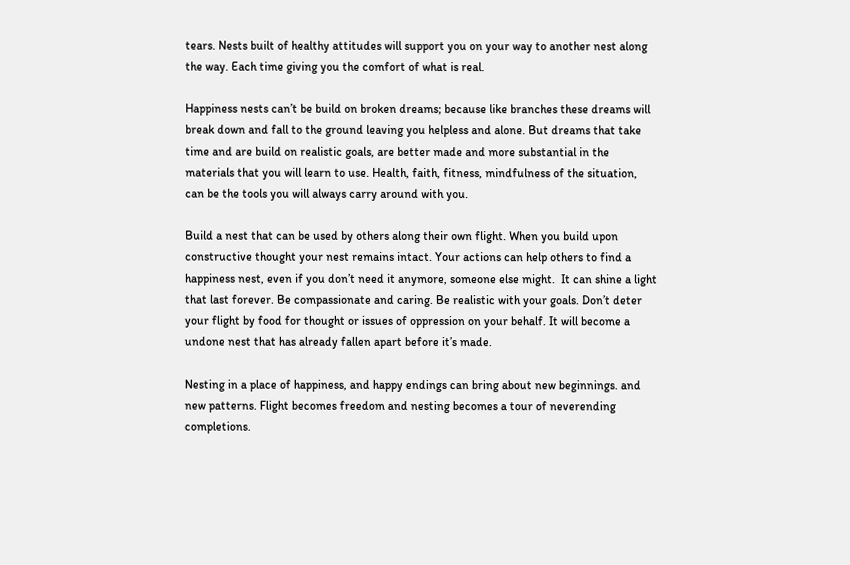tears. Nests built of healthy attitudes will support you on your way to another nest along the way. Each time giving you the comfort of what is real.

Happiness nests can’t be build on broken dreams; because like branches these dreams will break down and fall to the ground leaving you helpless and alone. But dreams that take time and are build on realistic goals, are better made and more substantial in the materials that you will learn to use. Health, faith, fitness, mindfulness of the situation, can be the tools you will always carry around with you.

Build a nest that can be used by others along their own flight. When you build upon constructive thought your nest remains intact. Your actions can help others to find a happiness nest, even if you don’t need it anymore, someone else might.  It can shine a light that last forever. Be compassionate and caring. Be realistic with your goals. Don’t deter your flight by food for thought or issues of oppression on your behalf. It will become a undone nest that has already fallen apart before it’s made.

Nesting in a place of happiness, and happy endings can bring about new beginnings. and new patterns. Flight becomes freedom and nesting becomes a tour of neverending completions.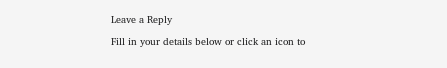Leave a Reply

Fill in your details below or click an icon to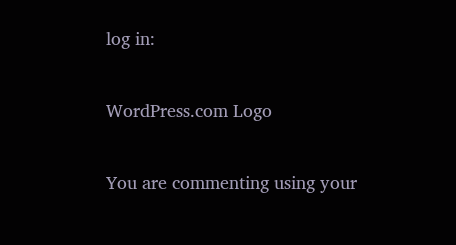log in:

WordPress.com Logo

You are commenting using your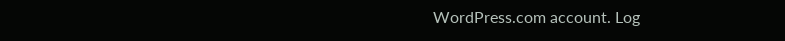WordPress.com account. Log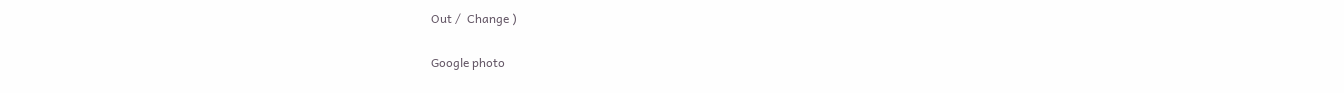Out /  Change )

Google photo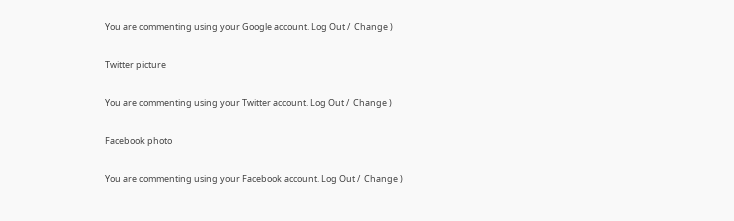You are commenting using your Google account. Log Out /  Change )

Twitter picture

You are commenting using your Twitter account. Log Out /  Change )

Facebook photo

You are commenting using your Facebook account. Log Out /  Change )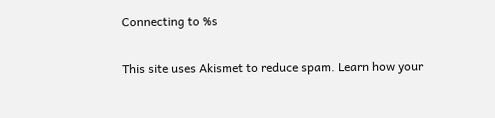Connecting to %s

This site uses Akismet to reduce spam. Learn how your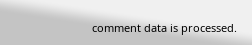comment data is processed.